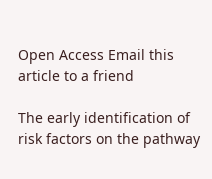Open Access Email this article to a friend

The early identification of risk factors on the pathway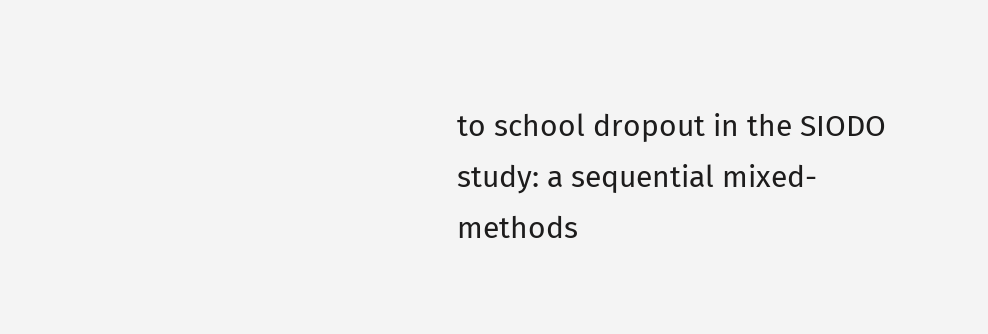to school dropout in the SIODO study: a sequential mixed-methods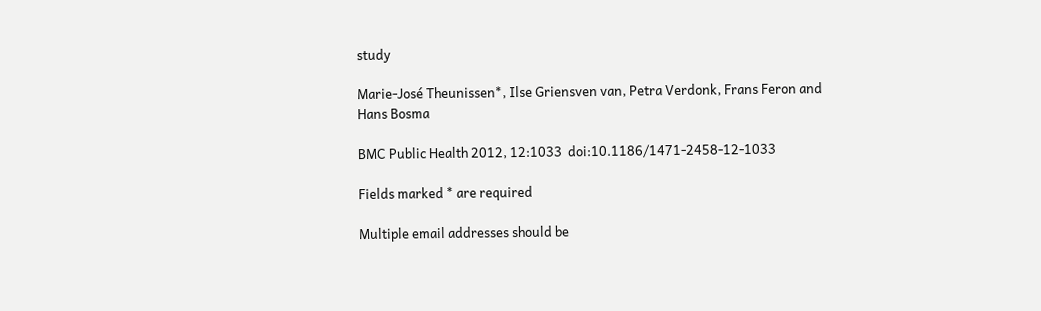study

Marie-José Theunissen*, Ilse Griensven van, Petra Verdonk, Frans Feron and Hans Bosma

BMC Public Health 2012, 12:1033  doi:10.1186/1471-2458-12-1033

Fields marked * are required

Multiple email addresses should be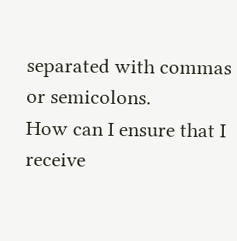separated with commas or semicolons.
How can I ensure that I receive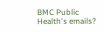BMC Public Health's emails?